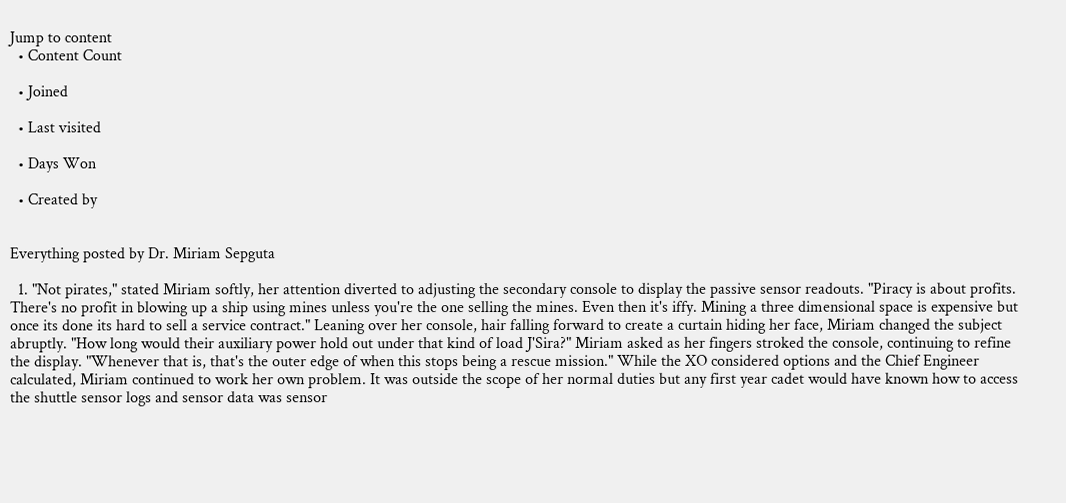Jump to content
  • Content Count

  • Joined

  • Last visited

  • Days Won

  • Created by


Everything posted by Dr. Miriam Sepguta

  1. "Not pirates," stated Miriam softly, her attention diverted to adjusting the secondary console to display the passive sensor readouts. "Piracy is about profits. There's no profit in blowing up a ship using mines unless you're the one selling the mines. Even then it's iffy. Mining a three dimensional space is expensive but once its done its hard to sell a service contract." Leaning over her console, hair falling forward to create a curtain hiding her face, Miriam changed the subject abruptly. "How long would their auxiliary power hold out under that kind of load J'Sira?" Miriam asked as her fingers stroked the console, continuing to refine the display. "Whenever that is, that's the outer edge of when this stops being a rescue mission." While the XO considered options and the Chief Engineer calculated, Miriam continued to work her own problem. It was outside the scope of her normal duties but any first year cadet would have known how to access the shuttle sensor logs and sensor data was sensor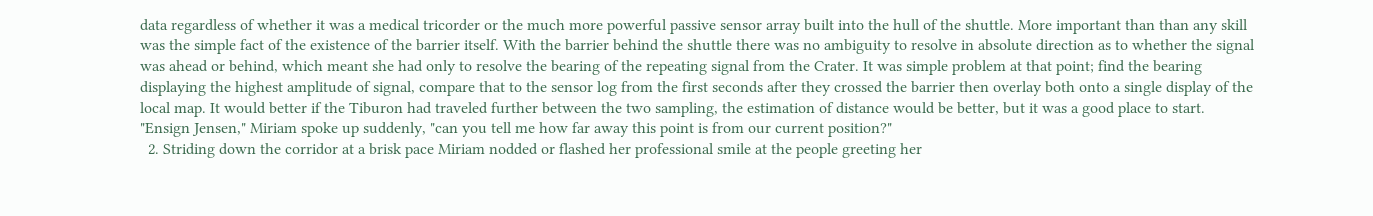data regardless of whether it was a medical tricorder or the much more powerful passive sensor array built into the hull of the shuttle. More important than than any skill was the simple fact of the existence of the barrier itself. With the barrier behind the shuttle there was no ambiguity to resolve in absolute direction as to whether the signal was ahead or behind, which meant she had only to resolve the bearing of the repeating signal from the Crater. It was simple problem at that point; find the bearing displaying the highest amplitude of signal, compare that to the sensor log from the first seconds after they crossed the barrier then overlay both onto a single display of the local map. It would better if the Tiburon had traveled further between the two sampling, the estimation of distance would be better, but it was a good place to start. "Ensign Jensen," Miriam spoke up suddenly, "can you tell me how far away this point is from our current position?"
  2. Striding down the corridor at a brisk pace Miriam nodded or flashed her professional smile at the people greeting her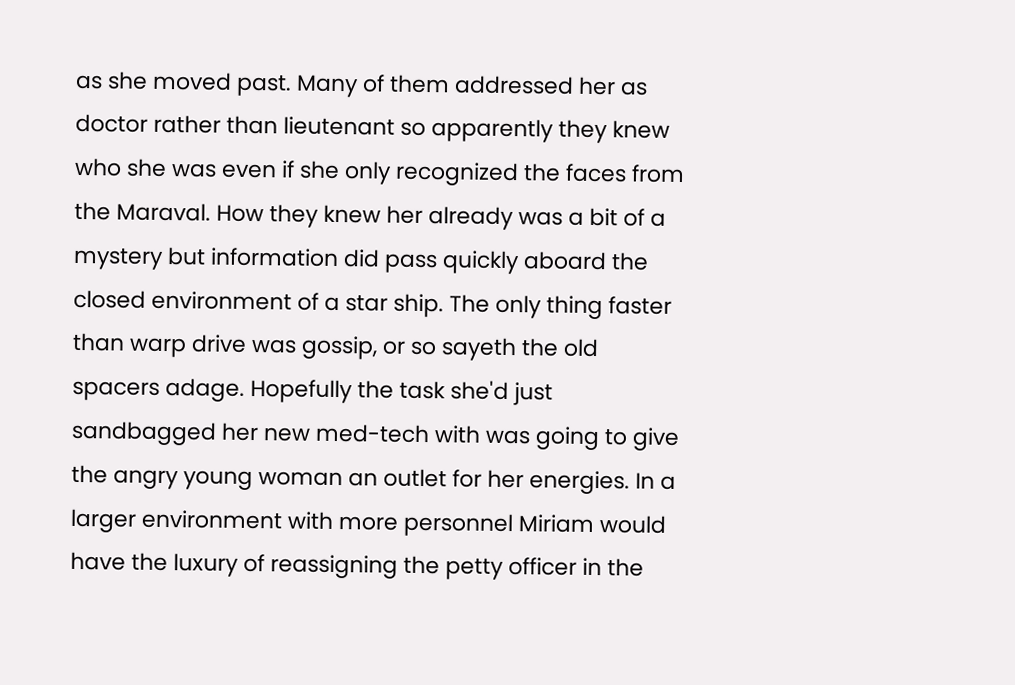as she moved past. Many of them addressed her as doctor rather than lieutenant so apparently they knew who she was even if she only recognized the faces from the Maraval. How they knew her already was a bit of a mystery but information did pass quickly aboard the closed environment of a star ship. The only thing faster than warp drive was gossip, or so sayeth the old spacers adage. Hopefully the task she'd just sandbagged her new med-tech with was going to give the angry young woman an outlet for her energies. In a larger environment with more personnel Miriam would have the luxury of reassigning the petty officer in the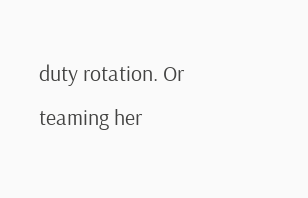duty rotation. Or teaming her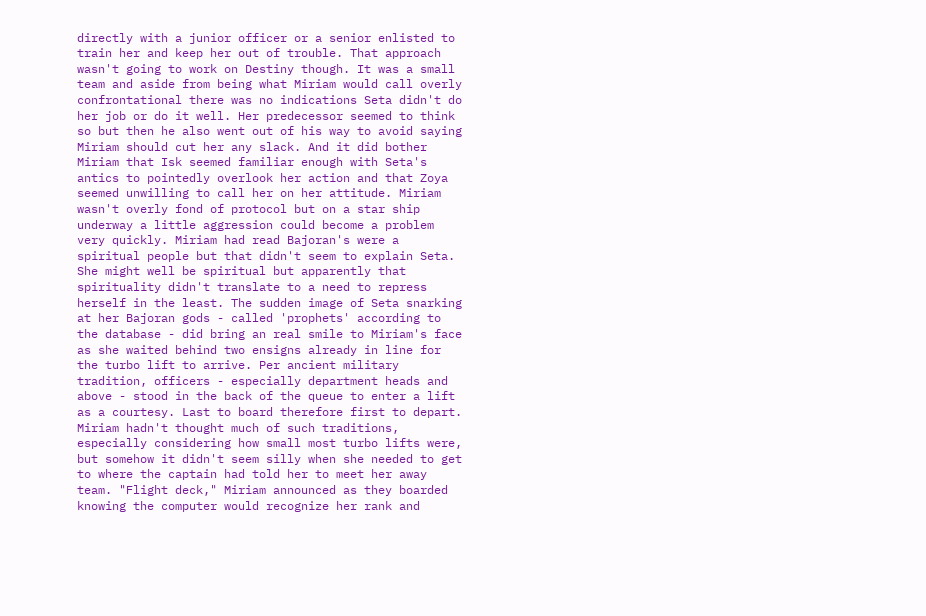directly with a junior officer or a senior enlisted to train her and keep her out of trouble. That approach wasn't going to work on Destiny though. It was a small team and aside from being what Miriam would call overly confrontational there was no indications Seta didn't do her job or do it well. Her predecessor seemed to think so but then he also went out of his way to avoid saying Miriam should cut her any slack. And it did bother Miriam that Isk seemed familiar enough with Seta's antics to pointedly overlook her action and that Zoya seemed unwilling to call her on her attitude. Miriam wasn't overly fond of protocol but on a star ship underway a little aggression could become a problem very quickly. Miriam had read Bajoran's were a spiritual people but that didn't seem to explain Seta. She might well be spiritual but apparently that spirituality didn't translate to a need to repress herself in the least. The sudden image of Seta snarking at her Bajoran gods - called 'prophets' according to the database - did bring an real smile to Miriam's face as she waited behind two ensigns already in line for the turbo lift to arrive. Per ancient military tradition, officers - especially department heads and above - stood in the back of the queue to enter a lift as a courtesy. Last to board therefore first to depart. Miriam hadn't thought much of such traditions, especially considering how small most turbo lifts were, but somehow it didn't seem silly when she needed to get to where the captain had told her to meet her away team. "Flight deck," Miriam announced as they boarded knowing the computer would recognize her rank and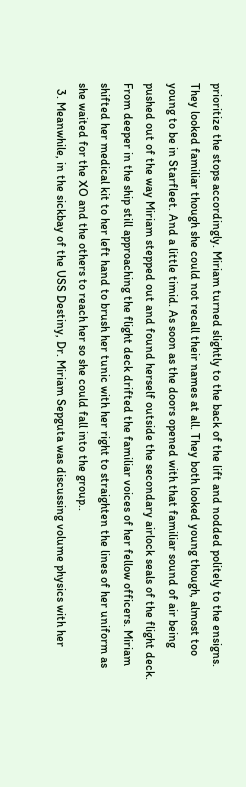prioritize the stops accordingly. Miriam turned slightly to the back of the lift and nodded politely to the ensigns. They looked familiar though she could not recall their names at all. They both looked young though, almost too young to be in Starfleet. And a little timid. As soon as the doors opened with that familiar sound of air being pushed out of the way Miriam stepped out and found herself outside the secondary airlock seals of the flight deck. From deeper in the ship still approaching the flight deck drifted the familiar voices of her fellow officers. Miriam shifted her medical kit to her left hand to brush her tunic with her right to straighten the lines of her uniform as she waited for the XO and the others to reach her so she could fall into the group..
  3. Meanwhile, in the sickbay of the USS Destiny, Dr. Miriam Sepguta was discussing volume physics with her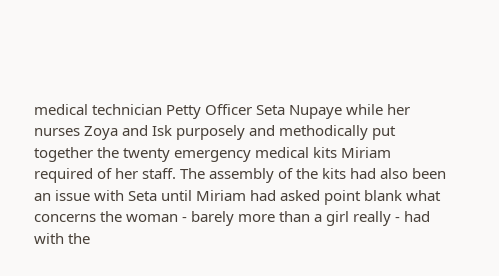medical technician Petty Officer Seta Nupaye while her nurses Zoya and Isk purposely and methodically put together the twenty emergency medical kits Miriam required of her staff. The assembly of the kits had also been an issue with Seta until Miriam had asked point blank what concerns the woman - barely more than a girl really - had with the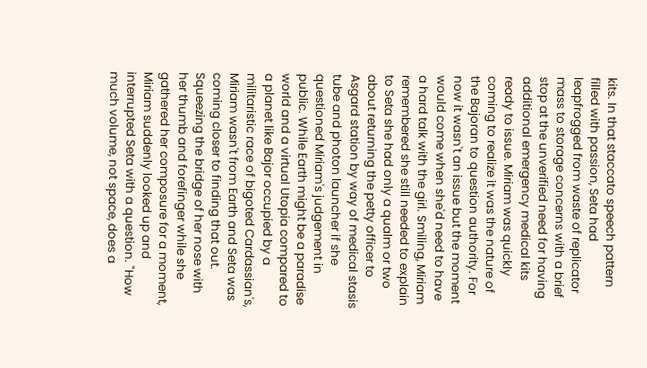kits. In that staccato speech pattern filled with passion, Seta had leapfrogged from waste of replicator mass to storage concerns with a brief stop at the unverified need for having additional emergency medical kits ready to issue. Miriam was quickly coming to realize it was the nature of the Bajoran to question authority. For now it wasn't an issue but the moment would come when she'd need to have a hard talk with the girl. Smiling, Miriam remembered she still needed to explain to Seta she had only a qualm or two about returning the petty officer to Asgard station by way of medical stasis tube and photon launcher if she questioned Miriam's judgement in public. While Earth might be a paradise world and a virtual Utopia compared to a planet like Bajor occupied by a militaristic race of bigoted Cardassian's, Miriam wasn't from Earth and Seta was coming closer to finding that out. Squeezing the bridge of her nose with her thumb and forefinger while she gathered her composure for a moment, Miriam suddenly looked up and interrupted Seta with a question. "How much volume, not space, does a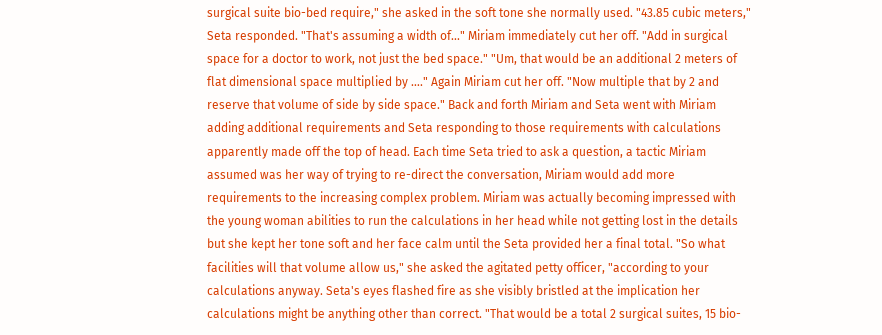surgical suite bio-bed require," she asked in the soft tone she normally used. "43.85 cubic meters," Seta responded. "That's assuming a width of..." Miriam immediately cut her off. "Add in surgical space for a doctor to work, not just the bed space." "Um, that would be an additional 2 meters of flat dimensional space multiplied by …." Again Miriam cut her off. "Now multiple that by 2 and reserve that volume of side by side space." Back and forth Miriam and Seta went with Miriam adding additional requirements and Seta responding to those requirements with calculations apparently made off the top of head. Each time Seta tried to ask a question, a tactic Miriam assumed was her way of trying to re-direct the conversation, Miriam would add more requirements to the increasing complex problem. Miriam was actually becoming impressed with the young woman abilities to run the calculations in her head while not getting lost in the details but she kept her tone soft and her face calm until the Seta provided her a final total. "So what facilities will that volume allow us," she asked the agitated petty officer, "according to your calculations anyway. Seta's eyes flashed fire as she visibly bristled at the implication her calculations might be anything other than correct. "That would be a total 2 surgical suites, 15 bio-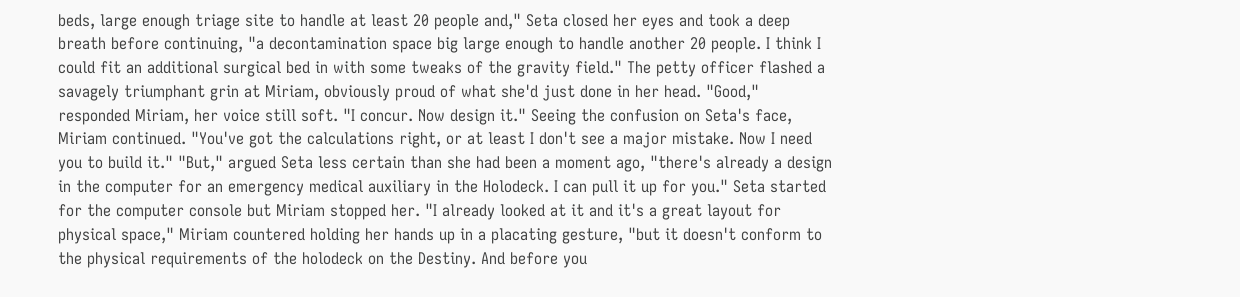beds, large enough triage site to handle at least 20 people and," Seta closed her eyes and took a deep breath before continuing, "a decontamination space big large enough to handle another 20 people. I think I could fit an additional surgical bed in with some tweaks of the gravity field." The petty officer flashed a savagely triumphant grin at Miriam, obviously proud of what she'd just done in her head. "Good," responded Miriam, her voice still soft. "I concur. Now design it." Seeing the confusion on Seta's face, Miriam continued. "You've got the calculations right, or at least I don't see a major mistake. Now I need you to build it." "But," argued Seta less certain than she had been a moment ago, "there's already a design in the computer for an emergency medical auxiliary in the Holodeck. I can pull it up for you." Seta started for the computer console but Miriam stopped her. "I already looked at it and it's a great layout for physical space," Miriam countered holding her hands up in a placating gesture, "but it doesn't conform to the physical requirements of the holodeck on the Destiny. And before you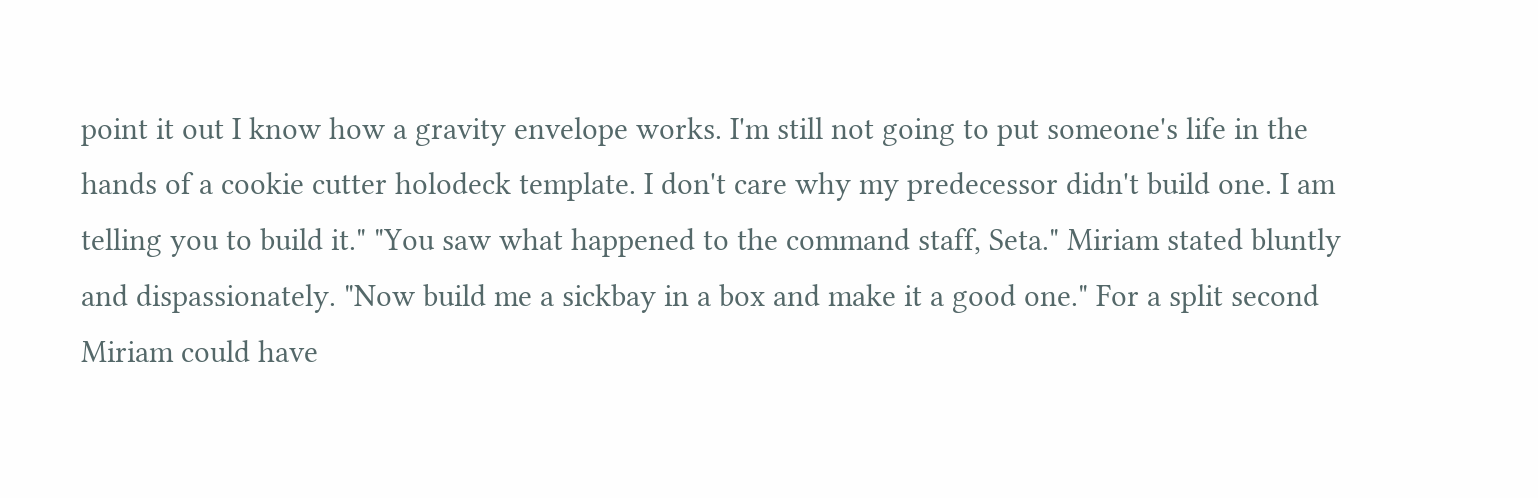point it out I know how a gravity envelope works. I'm still not going to put someone's life in the hands of a cookie cutter holodeck template. I don't care why my predecessor didn't build one. I am telling you to build it." "You saw what happened to the command staff, Seta." Miriam stated bluntly and dispassionately. "Now build me a sickbay in a box and make it a good one." For a split second Miriam could have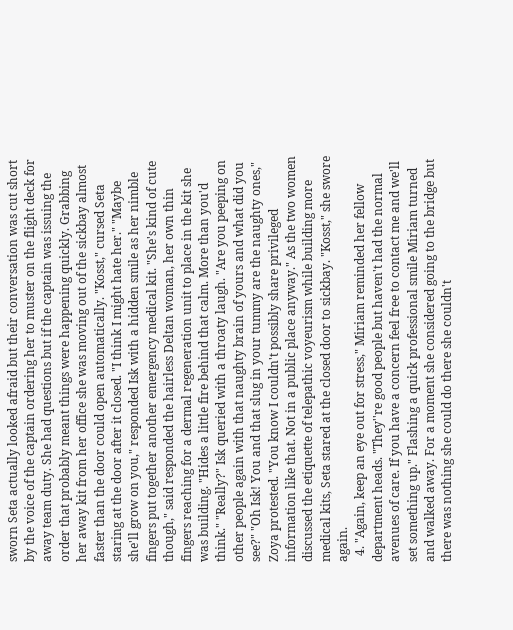sworn Seta actually looked afraid but their conversation was cut short by the voice of the captain ordering her to muster on the flight deck for away team duty. She had questions but if the captain was issuing the order that probably meant things were happening quickly. Grabbing her away kit from her office she was moving out of the sickbay almost faster than the door could open automatically. "Kosst," cursed Seta staring at the door after it closed. "I think I might hate her." "Maybe she'll grow on you," responded Isk with a hidden smile as her nimble fingers put together another emergency medical kit. "She's kind of cute though," said responded the hairless Deltan woman, her own thin fingers reaching for a dermal regeneration unit to place in the kit she was building. "Hides a little fire behind that calm. More than you'd think." "Really?" Isk queried with a throaty laugh. "Are you peeping on other people again with that naughty brain of yours and what did you see?" "Oh Isk! You and that slug in your tummy are the naughty ones," Zoya protested. "You know I couldn't possibly share privileged information like that. Not in a public place anyway." As the two women discussed the etiquette of telepathic voyeurism while building more medical kits, Seta stared at the closed door to sickbay. "Kosst," she swore again.
  4. "Again, keep an eye out for stress," Miriam reminded her fellow department heads. "They''re good people but haven't had the normal avenues of care. If you have a concern feel free to contact me and we'll set something up." Flashing a quick professional smile Miriam turned and walked away. For a moment she considered going to the bridge but there was nothing she could do there she couldn't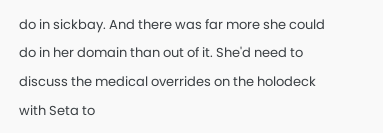do in sickbay. And there was far more she could do in her domain than out of it. She'd need to discuss the medical overrides on the holodeck with Seta to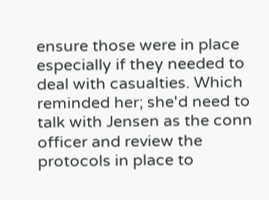ensure those were in place especially if they needed to deal with casualties. Which reminded her; she'd need to talk with Jensen as the conn officer and review the protocols in place to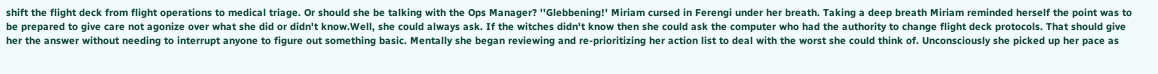shift the flight deck from flight operations to medical triage. Or should she be talking with the Ops Manager? ''Glebbening!' Miriam cursed in Ferengi under her breath. Taking a deep breath Miriam reminded herself the point was to be prepared to give care not agonize over what she did or didn't know.Well, she could always ask. If the witches didn't know then she could ask the computer who had the authority to change flight deck protocols. That should give her the answer without needing to interrupt anyone to figure out something basic. Mentally she began reviewing and re-prioritizing her action list to deal with the worst she could think of. Unconsciously she picked up her pace as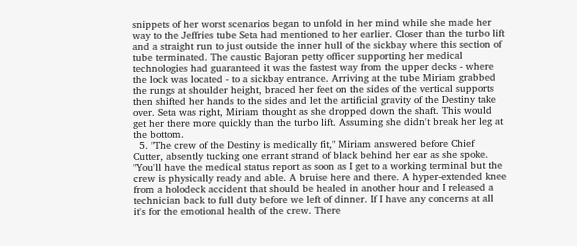snippets of her worst scenarios began to unfold in her mind while she made her way to the Jeffries tube Seta had mentioned to her earlier. Closer than the turbo lift and a straight run to just outside the inner hull of the sickbay where this section of tube terminated. The caustic Bajoran petty officer supporting her medical technologies had guaranteed it was the fastest way from the upper decks - where the lock was located - to a sickbay entrance. Arriving at the tube Miriam grabbed the rungs at shoulder height, braced her feet on the sides of the vertical supports then shifted her hands to the sides and let the artificial gravity of the Destiny take over. Seta was right, Miriam thought as she dropped down the shaft. This would get her there more quickly than the turbo lift. Assuming she didn't break her leg at the bottom.
  5. "The crew of the Destiny is medically fit," Miriam answered before Chief Cutter, absently tucking one errant strand of black behind her ear as she spoke. "You'll have the medical status report as soon as I get to a working terminal but the crew is physically ready and able. A bruise here and there. A hyper-extended knee from a holodeck accident that should be healed in another hour and I released a technician back to full duty before we left of dinner. If I have any concerns at all it's for the emotional health of the crew. There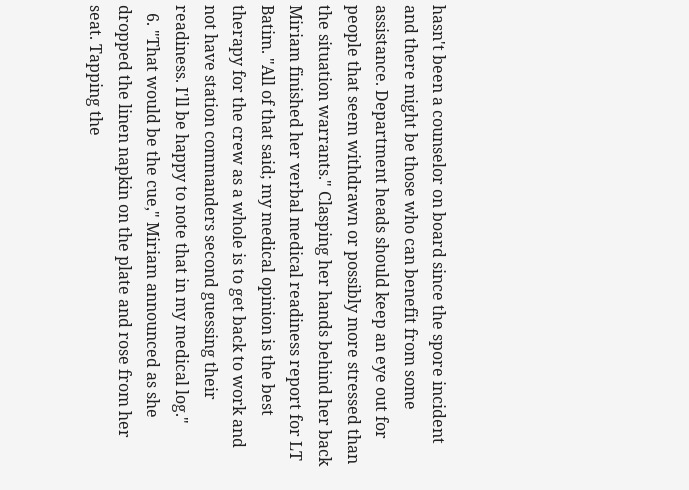hasn't been a counselor on board since the spore incident and there might be those who can benefit from some assistance. Department heads should keep an eye out for people that seem withdrawn or possibly more stressed than the situation warrants." Clasping her hands behind her back Miriam finished her verbal medical readiness report for LT Batim. "All of that said; my medical opinion is the best therapy for the crew as a whole is to get back to work and not have station commanders second guessing their readiness. I'll be happy to note that in my medical log."
  6. "That would be the cue," Miriam announced as she dropped the linen napkin on the plate and rose from her seat. Tapping the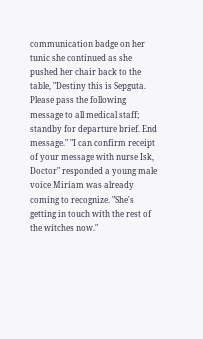communication badge on her tunic she continued as she pushed her chair back to the table, "Destiny this is Sepguta. Please pass the following message to all medical staff; standby for departure brief. End message." "I can confirm receipt of your message with nurse Isk, Doctor" responded a young male voice Miriam was already coming to recognize. "She's getting in touch with the rest of the witches now."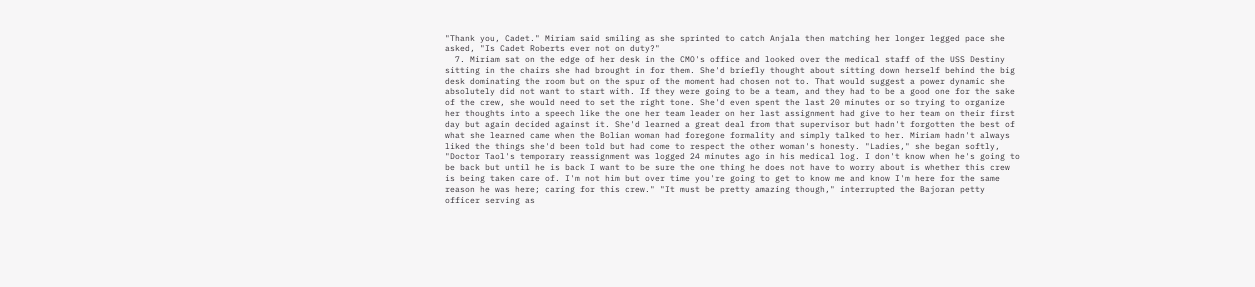"Thank you, Cadet." Miriam said smiling as she sprinted to catch Anjala then matching her longer legged pace she asked, "Is Cadet Roberts ever not on duty?"
  7. Miriam sat on the edge of her desk in the CMO's office and looked over the medical staff of the USS Destiny sitting in the chairs she had brought in for them. She'd briefly thought about sitting down herself behind the big desk dominating the room but on the spur of the moment had chosen not to. That would suggest a power dynamic she absolutely did not want to start with. If they were going to be a team, and they had to be a good one for the sake of the crew, she would need to set the right tone. She'd even spent the last 20 minutes or so trying to organize her thoughts into a speech like the one her team leader on her last assignment had give to her team on their first day but again decided against it. She'd learned a great deal from that supervisor but hadn't forgotten the best of what she learned came when the Bolian woman had foregone formality and simply talked to her. Miriam hadn't always liked the things she'd been told but had come to respect the other woman's honesty. "Ladies," she began softly, "Doctor Taol's temporary reassignment was logged 24 minutes ago in his medical log. I don't know when he's going to be back but until he is back I want to be sure the one thing he does not have to worry about is whether this crew is being taken care of. I'm not him but over time you're going to get to know me and know I'm here for the same reason he was here; caring for this crew." "It must be pretty amazing though," interrupted the Bajoran petty officer serving as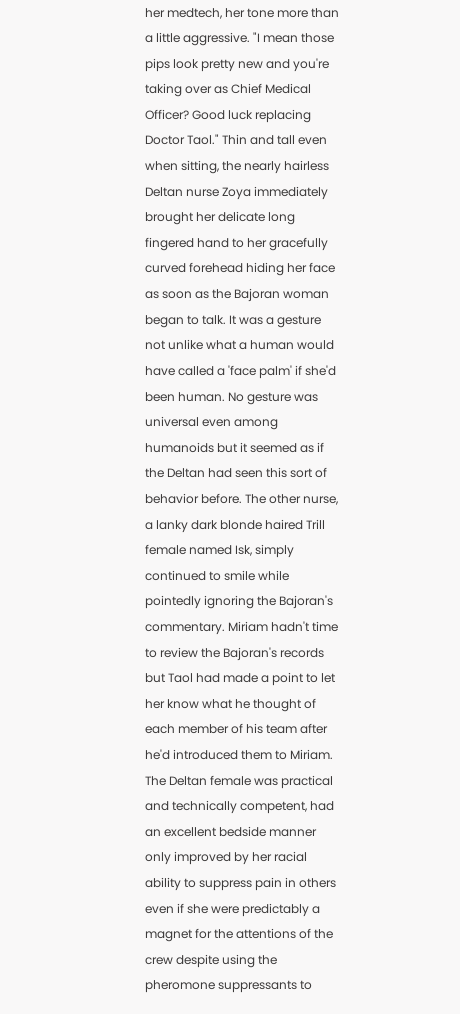her medtech, her tone more than a little aggressive. "I mean those pips look pretty new and you're taking over as Chief Medical Officer? Good luck replacing Doctor Taol." Thin and tall even when sitting, the nearly hairless Deltan nurse Zoya immediately brought her delicate long fingered hand to her gracefully curved forehead hiding her face as soon as the Bajoran woman began to talk. It was a gesture not unlike what a human would have called a 'face palm' if she'd been human. No gesture was universal even among humanoids but it seemed as if the Deltan had seen this sort of behavior before. The other nurse, a lanky dark blonde haired Trill female named Isk, simply continued to smile while pointedly ignoring the Bajoran's commentary. Miriam hadn't time to review the Bajoran's records but Taol had made a point to let her know what he thought of each member of his team after he'd introduced them to Miriam. The Deltan female was practical and technically competent, had an excellent bedside manner only improved by her racial ability to suppress pain in others even if she were predictably a magnet for the attentions of the crew despite using the pheromone suppressants to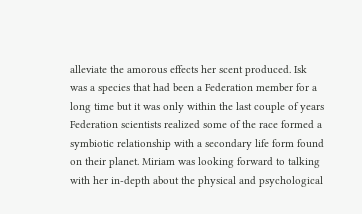alleviate the amorous effects her scent produced. Isk was a species that had been a Federation member for a long time but it was only within the last couple of years Federation scientists realized some of the race formed a symbiotic relationship with a secondary life form found on their planet. Miriam was looking forward to talking with her in-depth about the physical and psychological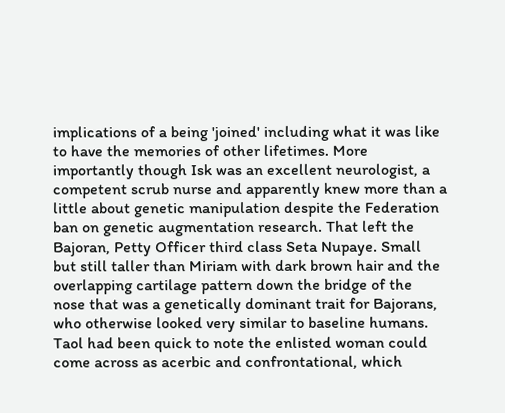implications of a being 'joined' including what it was like to have the memories of other lifetimes. More importantly though Isk was an excellent neurologist, a competent scrub nurse and apparently knew more than a little about genetic manipulation despite the Federation ban on genetic augmentation research. That left the Bajoran, Petty Officer third class Seta Nupaye. Small but still taller than Miriam with dark brown hair and the overlapping cartilage pattern down the bridge of the nose that was a genetically dominant trait for Bajorans, who otherwise looked very similar to baseline humans. Taol had been quick to note the enlisted woman could come across as acerbic and confrontational, which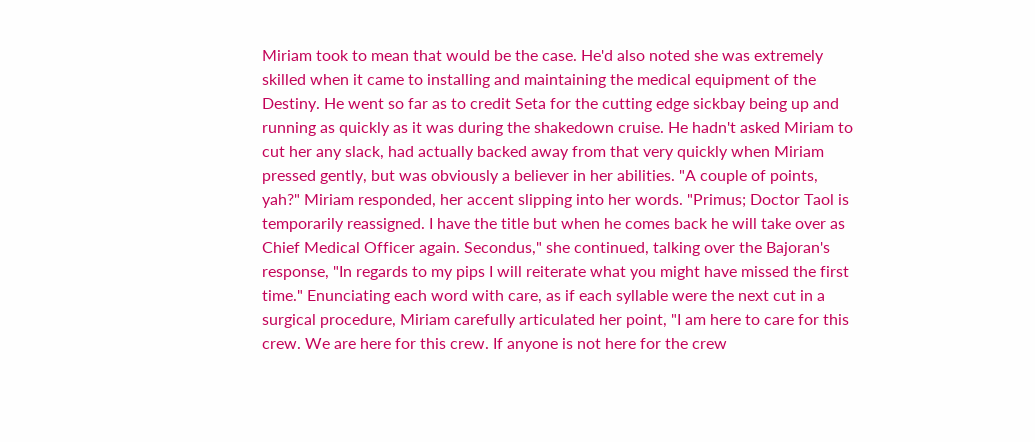Miriam took to mean that would be the case. He'd also noted she was extremely skilled when it came to installing and maintaining the medical equipment of the Destiny. He went so far as to credit Seta for the cutting edge sickbay being up and running as quickly as it was during the shakedown cruise. He hadn't asked Miriam to cut her any slack, had actually backed away from that very quickly when Miriam pressed gently, but was obviously a believer in her abilities. "A couple of points, yah?" Miriam responded, her accent slipping into her words. "Primus; Doctor Taol is temporarily reassigned. I have the title but when he comes back he will take over as Chief Medical Officer again. Secondus," she continued, talking over the Bajoran's response, "In regards to my pips I will reiterate what you might have missed the first time." Enunciating each word with care, as if each syllable were the next cut in a surgical procedure, Miriam carefully articulated her point, "I am here to care for this crew. We are here for this crew. If anyone is not here for the crew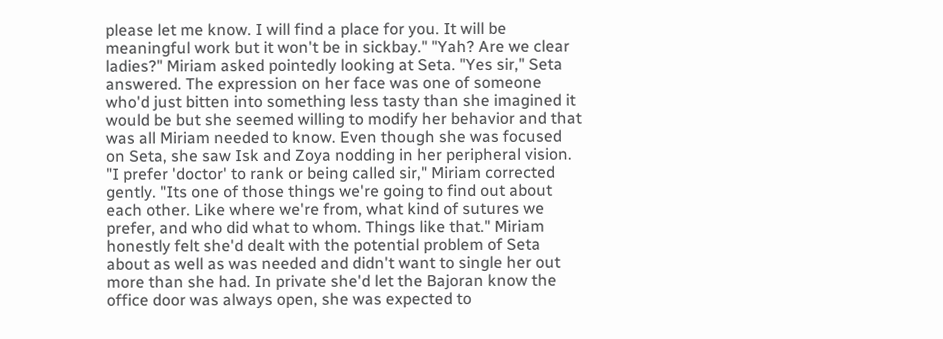please let me know. I will find a place for you. It will be meaningful work but it won't be in sickbay." "Yah? Are we clear ladies?" Miriam asked pointedly looking at Seta. "Yes sir," Seta answered. The expression on her face was one of someone who'd just bitten into something less tasty than she imagined it would be but she seemed willing to modify her behavior and that was all Miriam needed to know. Even though she was focused on Seta, she saw Isk and Zoya nodding in her peripheral vision. "I prefer 'doctor' to rank or being called sir," Miriam corrected gently. "Its one of those things we're going to find out about each other. Like where we're from, what kind of sutures we prefer, and who did what to whom. Things like that." Miriam honestly felt she'd dealt with the potential problem of Seta about as well as was needed and didn't want to single her out more than she had. In private she'd let the Bajoran know the office door was always open, she was expected to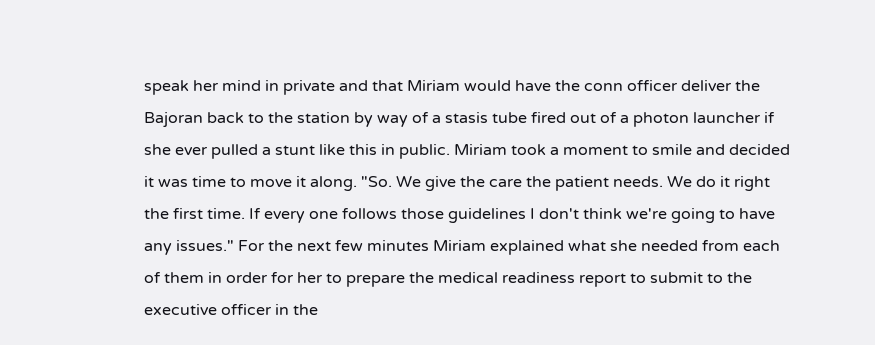speak her mind in private and that Miriam would have the conn officer deliver the Bajoran back to the station by way of a stasis tube fired out of a photon launcher if she ever pulled a stunt like this in public. Miriam took a moment to smile and decided it was time to move it along. "So. We give the care the patient needs. We do it right the first time. If every one follows those guidelines I don't think we're going to have any issues." For the next few minutes Miriam explained what she needed from each of them in order for her to prepare the medical readiness report to submit to the executive officer in the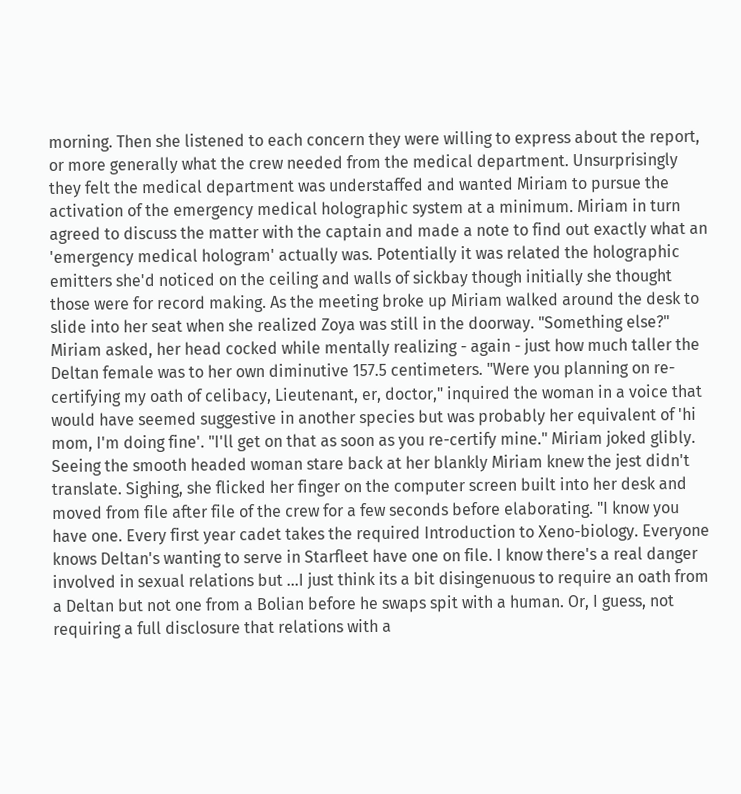morning. Then she listened to each concern they were willing to express about the report, or more generally what the crew needed from the medical department. Unsurprisingly they felt the medical department was understaffed and wanted Miriam to pursue the activation of the emergency medical holographic system at a minimum. Miriam in turn agreed to discuss the matter with the captain and made a note to find out exactly what an 'emergency medical hologram' actually was. Potentially it was related the holographic emitters she'd noticed on the ceiling and walls of sickbay though initially she thought those were for record making. As the meeting broke up Miriam walked around the desk to slide into her seat when she realized Zoya was still in the doorway. "Something else?" Miriam asked, her head cocked while mentally realizing - again - just how much taller the Deltan female was to her own diminutive 157.5 centimeters. "Were you planning on re-certifying my oath of celibacy, Lieutenant, er, doctor," inquired the woman in a voice that would have seemed suggestive in another species but was probably her equivalent of 'hi mom, I'm doing fine'. "I'll get on that as soon as you re-certify mine." Miriam joked glibly. Seeing the smooth headed woman stare back at her blankly Miriam knew the jest didn't translate. Sighing, she flicked her finger on the computer screen built into her desk and moved from file after file of the crew for a few seconds before elaborating. "I know you have one. Every first year cadet takes the required Introduction to Xeno-biology. Everyone knows Deltan's wanting to serve in Starfleet have one on file. I know there's a real danger involved in sexual relations but ...I just think its a bit disingenuous to require an oath from a Deltan but not one from a Bolian before he swaps spit with a human. Or, I guess, not requiring a full disclosure that relations with a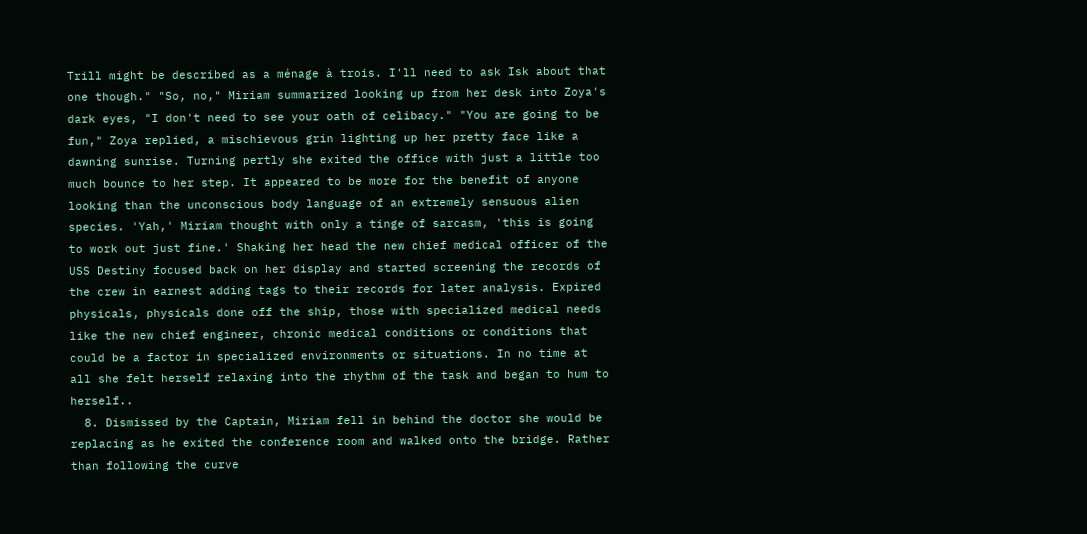Trill might be described as a ménage à trois. I'll need to ask Isk about that one though." "So, no," Miriam summarized looking up from her desk into Zoya's dark eyes, "I don't need to see your oath of celibacy." "You are going to be fun," Zoya replied, a mischievous grin lighting up her pretty face like a dawning sunrise. Turning pertly she exited the office with just a little too much bounce to her step. It appeared to be more for the benefit of anyone looking than the unconscious body language of an extremely sensuous alien species. 'Yah,' Miriam thought with only a tinge of sarcasm, 'this is going to work out just fine.' Shaking her head the new chief medical officer of the USS Destiny focused back on her display and started screening the records of the crew in earnest adding tags to their records for later analysis. Expired physicals, physicals done off the ship, those with specialized medical needs like the new chief engineer, chronic medical conditions or conditions that could be a factor in specialized environments or situations. In no time at all she felt herself relaxing into the rhythm of the task and began to hum to herself..
  8. Dismissed by the Captain, Miriam fell in behind the doctor she would be replacing as he exited the conference room and walked onto the bridge. Rather than following the curve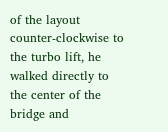of the layout counter-clockwise to the turbo lift, he walked directly to the center of the bridge and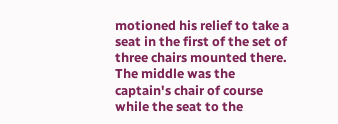motioned his relief to take a seat in the first of the set of three chairs mounted there. The middle was the captain's chair of course while the seat to the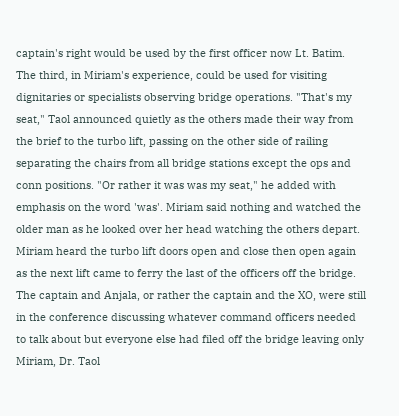captain's right would be used by the first officer now Lt. Batim. The third, in Miriam's experience, could be used for visiting dignitaries or specialists observing bridge operations. "That's my seat," Taol announced quietly as the others made their way from the brief to the turbo lift, passing on the other side of railing separating the chairs from all bridge stations except the ops and conn positions. "Or rather it was was my seat," he added with emphasis on the word 'was'. Miriam said nothing and watched the older man as he looked over her head watching the others depart. Miriam heard the turbo lift doors open and close then open again as the next lift came to ferry the last of the officers off the bridge. The captain and Anjala, or rather the captain and the XO, were still in the conference discussing whatever command officers needed to talk about but everyone else had filed off the bridge leaving only Miriam, Dr. Taol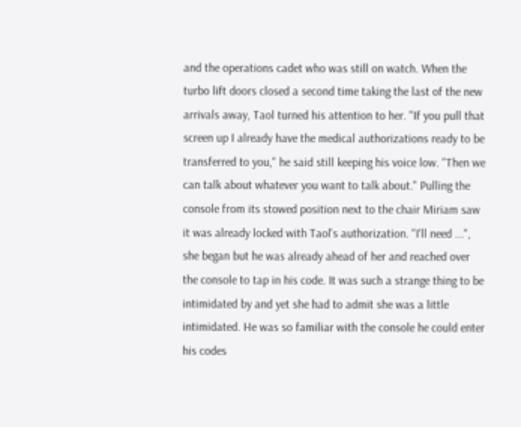and the operations cadet who was still on watch. When the turbo lift doors closed a second time taking the last of the new arrivals away, Taol turned his attention to her. "If you pull that screen up I already have the medical authorizations ready to be transferred to you," he said still keeping his voice low. "Then we can talk about whatever you want to talk about." Pulling the console from its stowed position next to the chair Miriam saw it was already locked with Taol's authorization. "I'll need ...", she began but he was already ahead of her and reached over the console to tap in his code. It was such a strange thing to be intimidated by and yet she had to admit she was a little intimidated. He was so familiar with the console he could enter his codes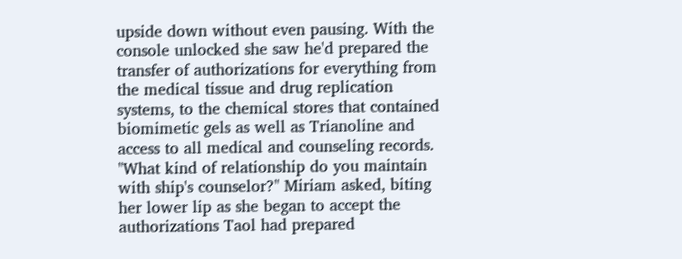upside down without even pausing. With the console unlocked she saw he'd prepared the transfer of authorizations for everything from the medical tissue and drug replication systems, to the chemical stores that contained biomimetic gels as well as Trianoline and access to all medical and counseling records. "What kind of relationship do you maintain with ship's counselor?" Miriam asked, biting her lower lip as she began to accept the authorizations Taol had prepared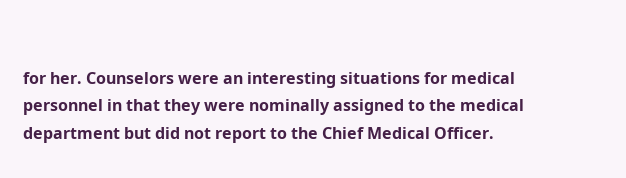for her. Counselors were an interesting situations for medical personnel in that they were nominally assigned to the medical department but did not report to the Chief Medical Officer.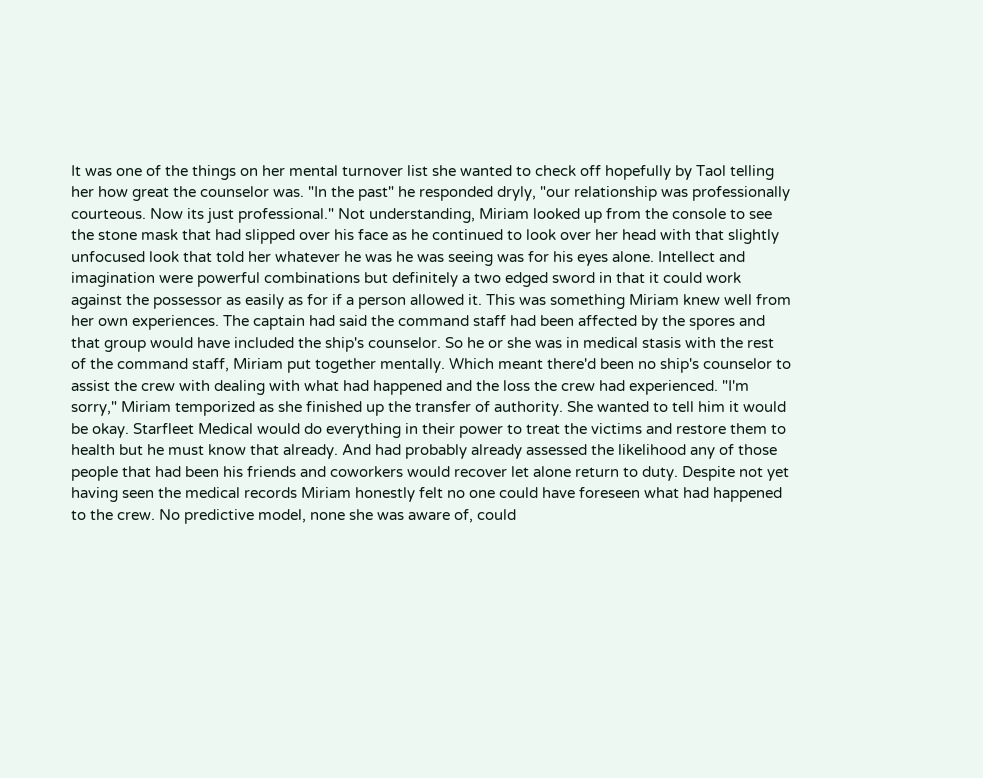It was one of the things on her mental turnover list she wanted to check off hopefully by Taol telling her how great the counselor was. "In the past" he responded dryly, "our relationship was professionally courteous. Now its just professional." Not understanding, Miriam looked up from the console to see the stone mask that had slipped over his face as he continued to look over her head with that slightly unfocused look that told her whatever he was he was seeing was for his eyes alone. Intellect and imagination were powerful combinations but definitely a two edged sword in that it could work against the possessor as easily as for if a person allowed it. This was something Miriam knew well from her own experiences. The captain had said the command staff had been affected by the spores and that group would have included the ship's counselor. So he or she was in medical stasis with the rest of the command staff, Miriam put together mentally. Which meant there'd been no ship's counselor to assist the crew with dealing with what had happened and the loss the crew had experienced. "I'm sorry," Miriam temporized as she finished up the transfer of authority. She wanted to tell him it would be okay. Starfleet Medical would do everything in their power to treat the victims and restore them to health but he must know that already. And had probably already assessed the likelihood any of those people that had been his friends and coworkers would recover let alone return to duty. Despite not yet having seen the medical records Miriam honestly felt no one could have foreseen what had happened to the crew. No predictive model, none she was aware of, could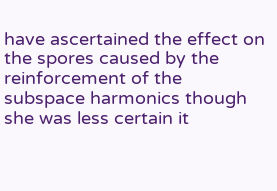have ascertained the effect on the spores caused by the reinforcement of the subspace harmonics though she was less certain it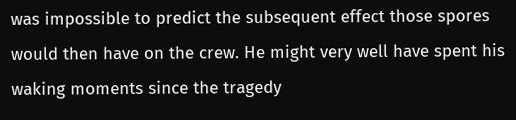was impossible to predict the subsequent effect those spores would then have on the crew. He might very well have spent his waking moments since the tragedy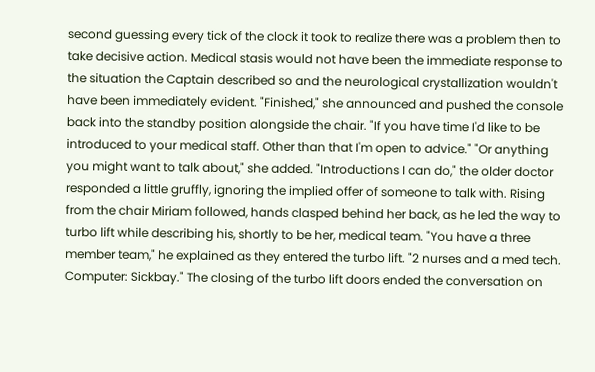second guessing every tick of the clock it took to realize there was a problem then to take decisive action. Medical stasis would not have been the immediate response to the situation the Captain described so and the neurological crystallization wouldn't have been immediately evident. "Finished," she announced and pushed the console back into the standby position alongside the chair. "If you have time I'd like to be introduced to your medical staff. Other than that I'm open to advice." "Or anything you might want to talk about," she added. "Introductions I can do," the older doctor responded a little gruffly, ignoring the implied offer of someone to talk with. Rising from the chair Miriam followed, hands clasped behind her back, as he led the way to turbo lift while describing his, shortly to be her, medical team. "You have a three member team," he explained as they entered the turbo lift. "2 nurses and a med tech. Computer: Sickbay." The closing of the turbo lift doors ended the conversation on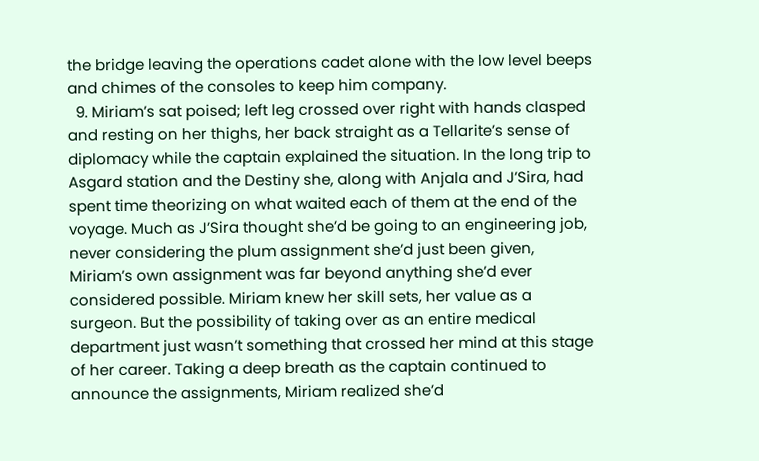the bridge leaving the operations cadet alone with the low level beeps and chimes of the consoles to keep him company.
  9. Miriam’s sat poised; left leg crossed over right with hands clasped and resting on her thighs, her back straight as a Tellarite’s sense of diplomacy while the captain explained the situation. In the long trip to Asgard station and the Destiny she, along with Anjala and J’Sira, had spent time theorizing on what waited each of them at the end of the voyage. Much as J’Sira thought she’d be going to an engineering job, never considering the plum assignment she’d just been given, Miriam’s own assignment was far beyond anything she’d ever considered possible. Miriam knew her skill sets, her value as a surgeon. But the possibility of taking over as an entire medical department just wasn’t something that crossed her mind at this stage of her career. Taking a deep breath as the captain continued to announce the assignments, Miriam realized she’d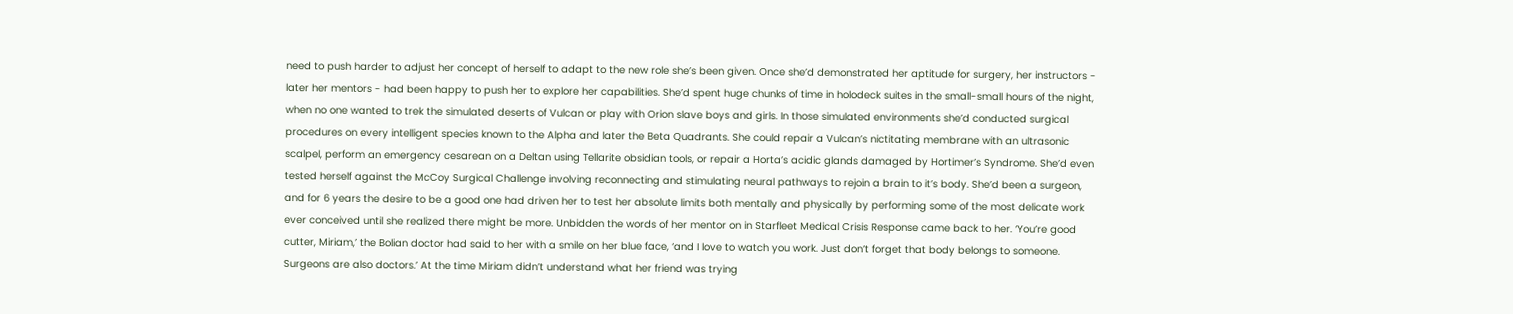need to push harder to adjust her concept of herself to adapt to the new role she’s been given. Once she’d demonstrated her aptitude for surgery, her instructors - later her mentors - had been happy to push her to explore her capabilities. She’d spent huge chunks of time in holodeck suites in the small-small hours of the night, when no one wanted to trek the simulated deserts of Vulcan or play with Orion slave boys and girls. In those simulated environments she’d conducted surgical procedures on every intelligent species known to the Alpha and later the Beta Quadrants. She could repair a Vulcan’s nictitating membrane with an ultrasonic scalpel, perform an emergency cesarean on a Deltan using Tellarite obsidian tools, or repair a Horta’s acidic glands damaged by Hortimer’s Syndrome. She’d even tested herself against the McCoy Surgical Challenge involving reconnecting and stimulating neural pathways to rejoin a brain to it’s body. She’d been a surgeon, and for 6 years the desire to be a good one had driven her to test her absolute limits both mentally and physically by performing some of the most delicate work ever conceived until she realized there might be more. Unbidden the words of her mentor on in Starfleet Medical Crisis Response came back to her. ‘You’re good cutter, Miriam,’ the Bolian doctor had said to her with a smile on her blue face, ‘and I love to watch you work. Just don’t forget that body belongs to someone. Surgeons are also doctors.’ At the time Miriam didn’t understand what her friend was trying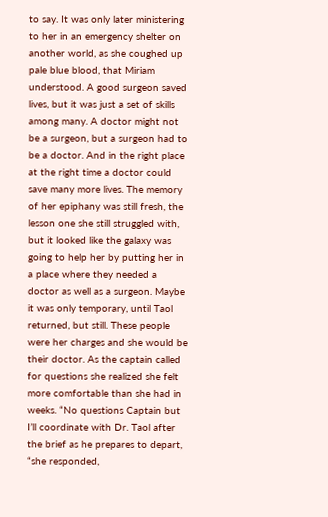to say. It was only later ministering to her in an emergency shelter on another world, as she coughed up pale blue blood, that Miriam understood. A good surgeon saved lives, but it was just a set of skills among many. A doctor might not be a surgeon, but a surgeon had to be a doctor. And in the right place at the right time a doctor could save many more lives. The memory of her epiphany was still fresh, the lesson one she still struggled with, but it looked like the galaxy was going to help her by putting her in a place where they needed a doctor as well as a surgeon. Maybe it was only temporary, until Taol returned, but still. These people were her charges and she would be their doctor. As the captain called for questions she realized she felt more comfortable than she had in weeks. “No questions Captain but I’ll coordinate with Dr. Taol after the brief as he prepares to depart, “she responded,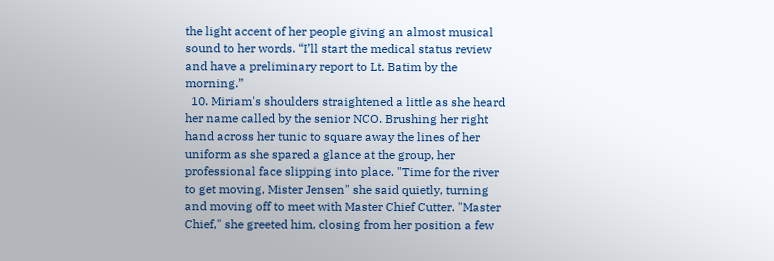the light accent of her people giving an almost musical sound to her words. “I’ll start the medical status review and have a preliminary report to Lt. Batim by the morning.”
  10. Miriam's shoulders straightened a little as she heard her name called by the senior NCO. Brushing her right hand across her tunic to square away the lines of her uniform as she spared a glance at the group, her professional face slipping into place. "Time for the river to get moving, Mister Jensen" she said quietly, turning and moving off to meet with Master Chief Cutter. "Master Chief," she greeted him, closing from her position a few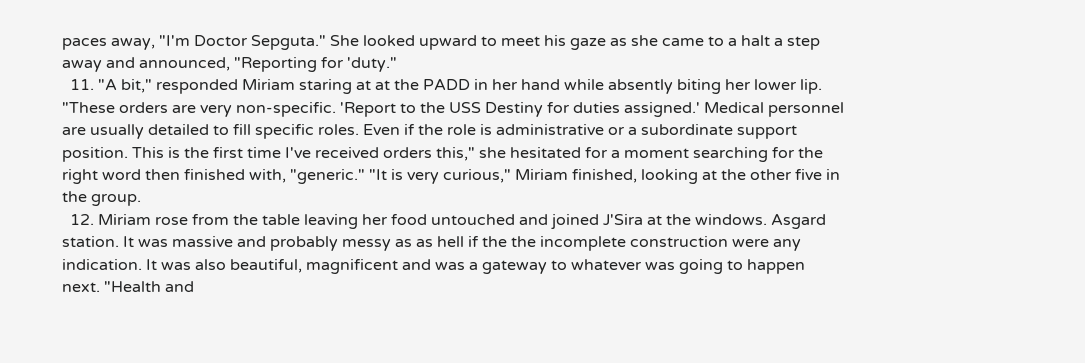paces away, "I'm Doctor Sepguta." She looked upward to meet his gaze as she came to a halt a step away and announced, "Reporting for 'duty."
  11. "A bit," responded Miriam staring at at the PADD in her hand while absently biting her lower lip. "These orders are very non-specific. 'Report to the USS Destiny for duties assigned.' Medical personnel are usually detailed to fill specific roles. Even if the role is administrative or a subordinate support position. This is the first time I've received orders this," she hesitated for a moment searching for the right word then finished with, "generic." "It is very curious," Miriam finished, looking at the other five in the group.
  12. Miriam rose from the table leaving her food untouched and joined J'Sira at the windows. Asgard station. It was massive and probably messy as as hell if the the incomplete construction were any indication. It was also beautiful, magnificent and was a gateway to whatever was going to happen next. "Health and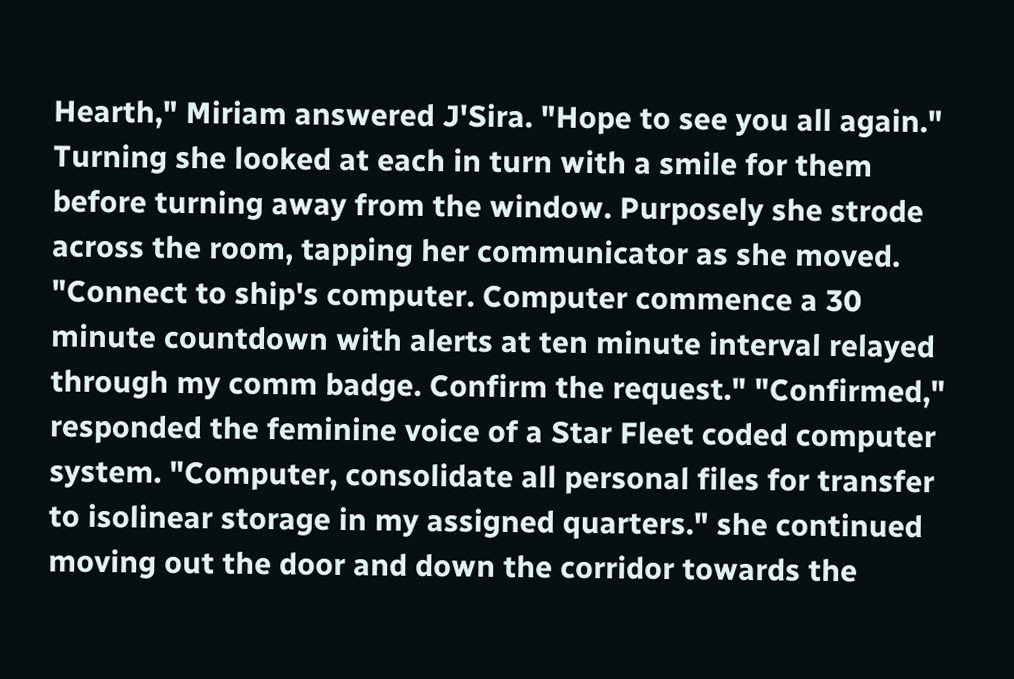Hearth," Miriam answered J'Sira. "Hope to see you all again." Turning she looked at each in turn with a smile for them before turning away from the window. Purposely she strode across the room, tapping her communicator as she moved. "Connect to ship's computer. Computer commence a 30 minute countdown with alerts at ten minute interval relayed through my comm badge. Confirm the request." "Confirmed," responded the feminine voice of a Star Fleet coded computer system. "Computer, consolidate all personal files for transfer to isolinear storage in my assigned quarters." she continued moving out the door and down the corridor towards the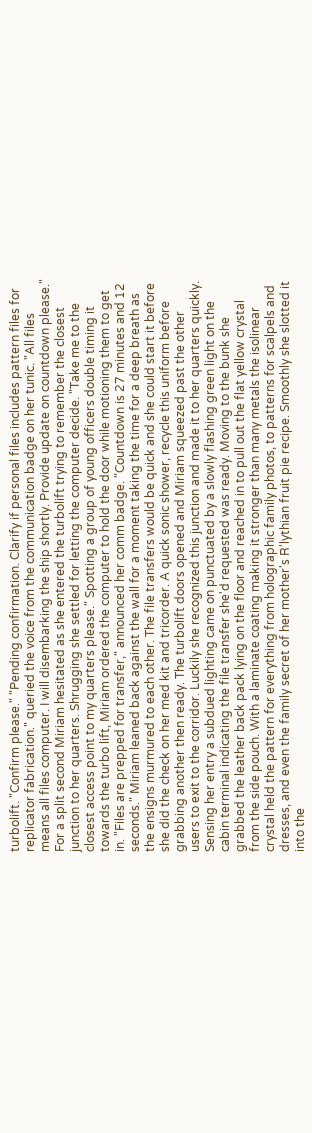turbolift. "Confirm please." "Pending confirmation. Clarify if personal files includes pattern files for replicator fabrication." queried the voice from the communication badge on her tunic. "All files means all files computer. I will disembarking the ship shortly. Provide update on countdown please." For a split second Miriam hesitated as she entered the turbolift trying to remember the closest junction to her quarters. Shrugging she settled for letting the computer decide. "Take me to the closest access point to my quarters please." Spotting a group of young officers double timing it towards the turbo lift, Miriam ordered the computer to hold the door while motioning them to get in. "Files are prepped for transfer," announced her comm badge. "Countdown is 27 minutes and 12 seconds." Miriam leaned back against the wall for a moment taking the time for a deep breath as the ensigns murmured to each other. The file transfers would be quick and she could start it before she did the check on her med kit and tricorder. A quick sonic shower, recycle this uniform before grabbing another then ready. The turbolift doors opened and Miriam squeezed past the other users to exit to the corridor. Luckily she recognized this junction and made it to her quarters quickly. Sensing her entry a subdued lighting came on punctuated by a slowly flashing green light on the cabin terminal indicating the file transfer she'd requested was ready. Moving to the bunk she grabbed the leather back pack lying on the floor and reached in to pull out the flat yellow crystal from the side pouch. With a laminate coating making it stronger than many metals the isolinear crystal held the pattern for everything from holographic family photos, to patterns for scalpels and dresses, and even the family secret of her mother's R'lythian fruit pie recipe. Smoothly she slotted it into the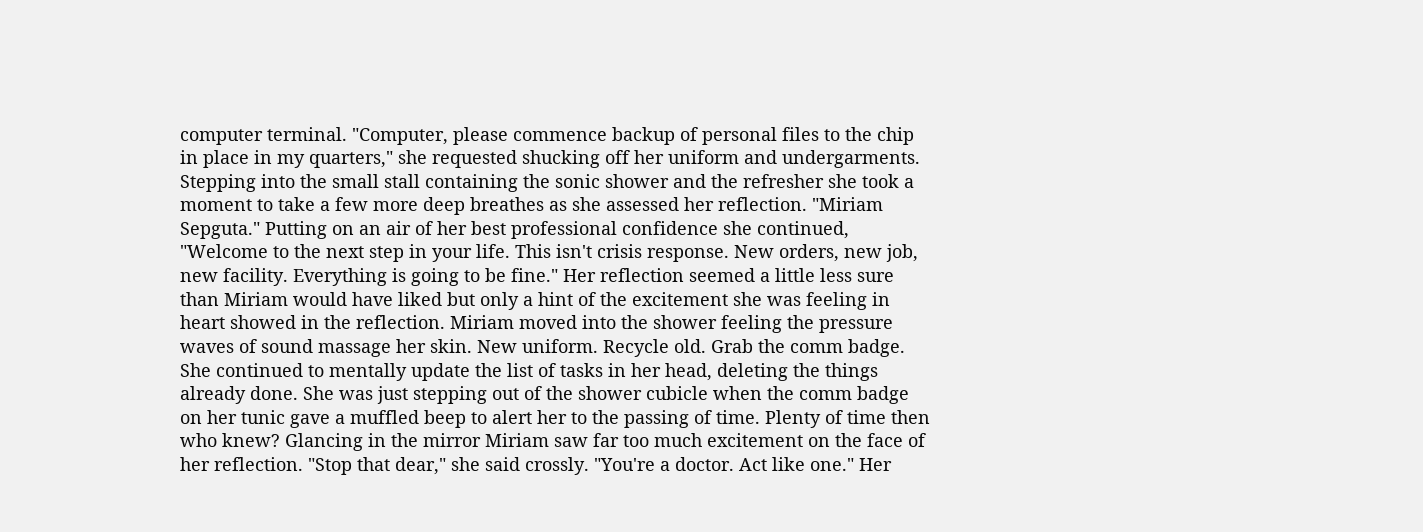computer terminal. "Computer, please commence backup of personal files to the chip in place in my quarters," she requested shucking off her uniform and undergarments. Stepping into the small stall containing the sonic shower and the refresher she took a moment to take a few more deep breathes as she assessed her reflection. "Miriam Sepguta." Putting on an air of her best professional confidence she continued, "Welcome to the next step in your life. This isn't crisis response. New orders, new job, new facility. Everything is going to be fine." Her reflection seemed a little less sure than Miriam would have liked but only a hint of the excitement she was feeling in heart showed in the reflection. Miriam moved into the shower feeling the pressure waves of sound massage her skin. New uniform. Recycle old. Grab the comm badge. She continued to mentally update the list of tasks in her head, deleting the things already done. She was just stepping out of the shower cubicle when the comm badge on her tunic gave a muffled beep to alert her to the passing of time. Plenty of time then who knew? Glancing in the mirror Miriam saw far too much excitement on the face of her reflection. "Stop that dear," she said crossly. "You're a doctor. Act like one." Her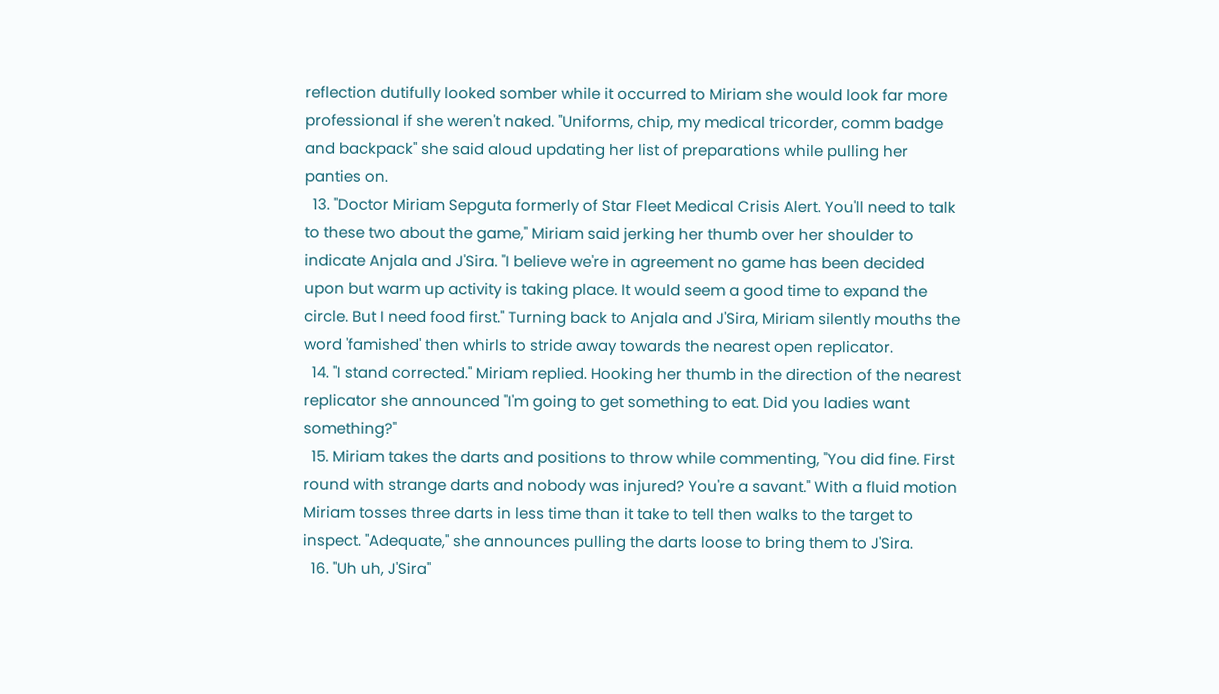reflection dutifully looked somber while it occurred to Miriam she would look far more professional if she weren't naked. "Uniforms, chip, my medical tricorder, comm badge and backpack" she said aloud updating her list of preparations while pulling her panties on.
  13. "Doctor Miriam Sepguta formerly of Star Fleet Medical Crisis Alert. You'll need to talk to these two about the game," Miriam said jerking her thumb over her shoulder to indicate Anjala and J'Sira. "I believe we're in agreement no game has been decided upon but warm up activity is taking place. It would seem a good time to expand the circle. But I need food first." Turning back to Anjala and J'Sira, Miriam silently mouths the word 'famished' then whirls to stride away towards the nearest open replicator.
  14. "I stand corrected." Miriam replied. Hooking her thumb in the direction of the nearest replicator she announced "I'm going to get something to eat. Did you ladies want something?"
  15. Miriam takes the darts and positions to throw while commenting, "You did fine. First round with strange darts and nobody was injured? You're a savant." With a fluid motion Miriam tosses three darts in less time than it take to tell then walks to the target to inspect. "Adequate," she announces pulling the darts loose to bring them to J'Sira.
  16. "Uh uh, J'Sira"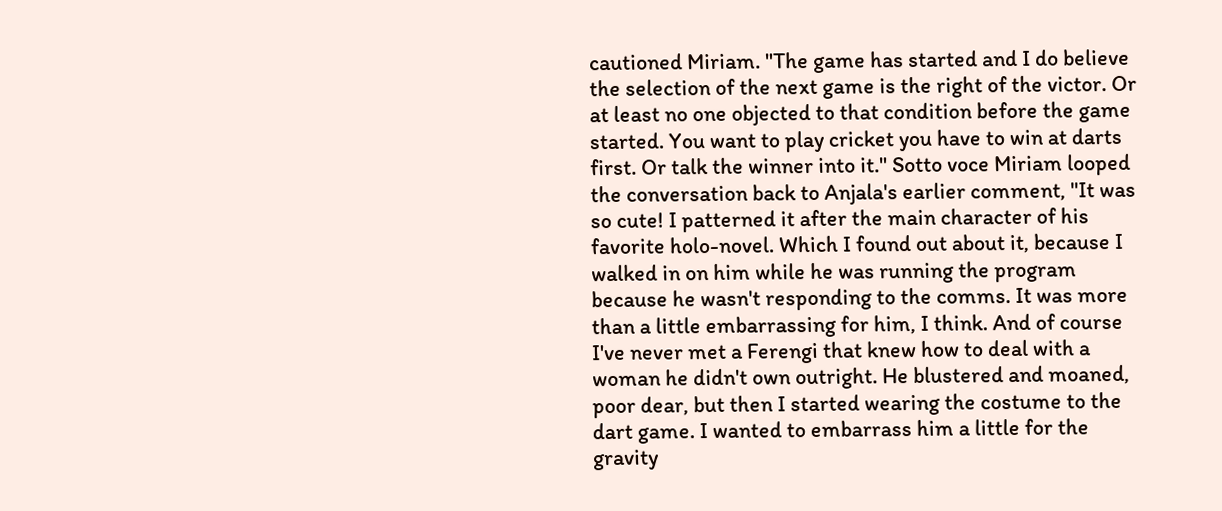cautioned Miriam. "The game has started and I do believe the selection of the next game is the right of the victor. Or at least no one objected to that condition before the game started. You want to play cricket you have to win at darts first. Or talk the winner into it." Sotto voce Miriam looped the conversation back to Anjala's earlier comment, "It was so cute! I patterned it after the main character of his favorite holo-novel. Which I found out about it, because I walked in on him while he was running the program because he wasn't responding to the comms. It was more than a little embarrassing for him, I think. And of course I've never met a Ferengi that knew how to deal with a woman he didn't own outright. He blustered and moaned, poor dear, but then I started wearing the costume to the dart game. I wanted to embarrass him a little for the gravity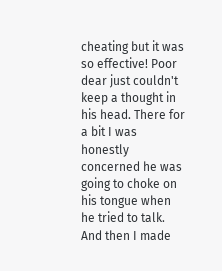cheating but it was so effective! Poor dear just couldn't keep a thought in his head. There for a bit I was honestly concerned he was going to choke on his tongue when he tried to talk. And then I made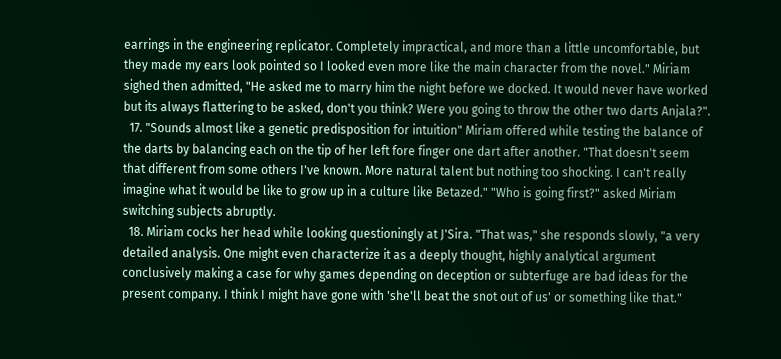earrings in the engineering replicator. Completely impractical, and more than a little uncomfortable, but they made my ears look pointed so I looked even more like the main character from the novel." Miriam sighed then admitted, "He asked me to marry him the night before we docked. It would never have worked but its always flattering to be asked, don't you think? Were you going to throw the other two darts Anjala?".
  17. "Sounds almost like a genetic predisposition for intuition" Miriam offered while testing the balance of the darts by balancing each on the tip of her left fore finger one dart after another. "That doesn't seem that different from some others I've known. More natural talent but nothing too shocking. I can't really imagine what it would be like to grow up in a culture like Betazed." "Who is going first?" asked Miriam switching subjects abruptly.
  18. Miriam cocks her head while looking questioningly at J'Sira. "That was," she responds slowly, "a very detailed analysis. One might even characterize it as a deeply thought, highly analytical argument conclusively making a case for why games depending on deception or subterfuge are bad ideas for the present company. I think I might have gone with 'she'll beat the snot out of us' or something like that."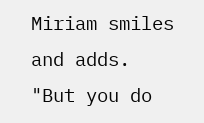Miriam smiles and adds. "But you do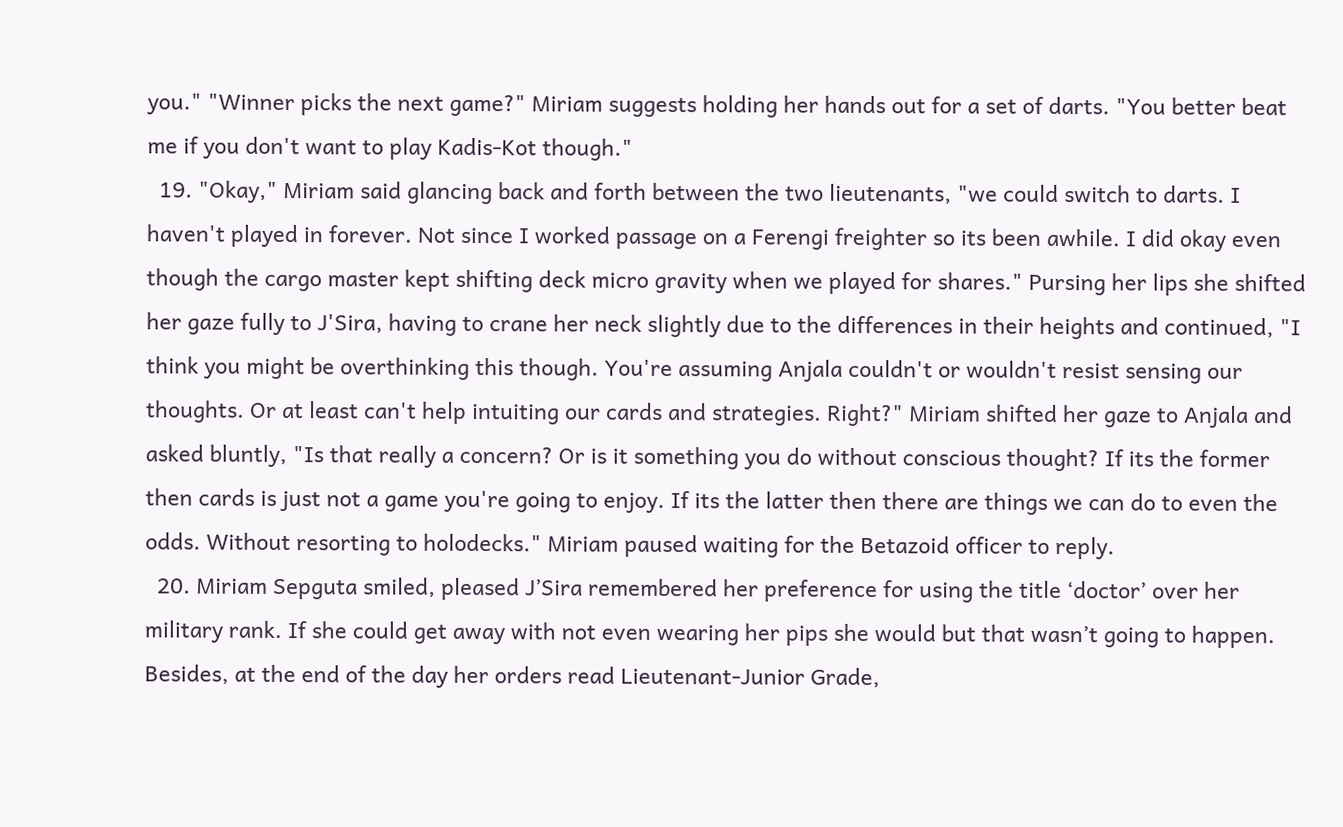you." "Winner picks the next game?" Miriam suggests holding her hands out for a set of darts. "You better beat me if you don't want to play Kadis-Kot though."
  19. "Okay," Miriam said glancing back and forth between the two lieutenants, "we could switch to darts. I haven't played in forever. Not since I worked passage on a Ferengi freighter so its been awhile. I did okay even though the cargo master kept shifting deck micro gravity when we played for shares." Pursing her lips she shifted her gaze fully to J'Sira, having to crane her neck slightly due to the differences in their heights and continued, "I think you might be overthinking this though. You're assuming Anjala couldn't or wouldn't resist sensing our thoughts. Or at least can't help intuiting our cards and strategies. Right?" Miriam shifted her gaze to Anjala and asked bluntly, "Is that really a concern? Or is it something you do without conscious thought? If its the former then cards is just not a game you're going to enjoy. If its the latter then there are things we can do to even the odds. Without resorting to holodecks." Miriam paused waiting for the Betazoid officer to reply.
  20. Miriam Sepguta smiled, pleased J’Sira remembered her preference for using the title ‘doctor’ over her military rank. If she could get away with not even wearing her pips she would but that wasn’t going to happen. Besides, at the end of the day her orders read Lieutenant-Junior Grade,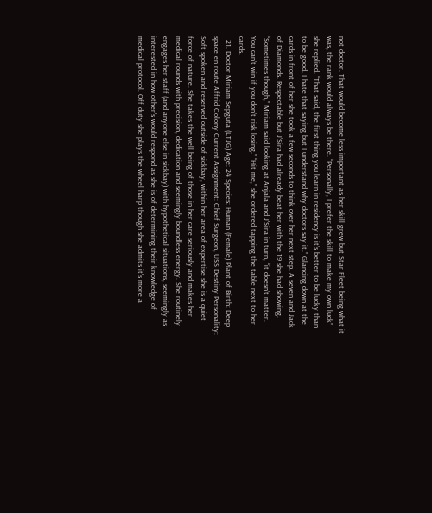not doctor. That would become less important as her skill grew but Star Fleet being what it was, the rank would always be there. “Personally, I prefer the skill to make my own luck” she replied. “That said, the first thing you learn in residency is it’s better to be lucky than to be good. I hate that saying but I understand why doctors say it.” Glancing down at the cards in front of her she took a few seconds to think over her next step. A seven and Jack of Diamonds. Respectable but J’Sira had already beat her with the 19 she had showing. “Sometimes though,” Miriam said looking at Anjala and J'Sira in turn, “it doesn’t matter. You can’t win if you don’t risk losing.” “Hit me,” she ordered tapping the table next to her cards.
  21. Doctor Miriam Sepguta (LTJG) Age: 24 Species: Human (Female) Plant of Birth: Deep space en route Affrid Colony Current Assignment: Chief Surgeon, USS Destiny Personality: Soft spoken and reserved outside of sickbay, within her area of expertise she is a quiet force of nature. She takes the well being of those in her care seriously and makes her medical rounds with precision, dedication and seemingly boundless energy. She routinely engages her staff (and anyone else in sickbay) with hypothetical situations, seemingly as interested in how other's would respond as she is of determining their knowledge of medical protocol. Off duty she plays the wheel harp though she admits it's more a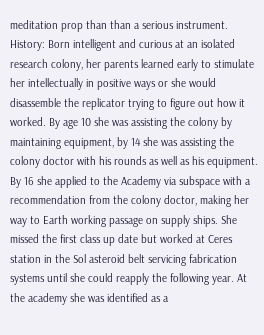meditation prop than than a serious instrument. History: Born intelligent and curious at an isolated research colony, her parents learned early to stimulate her intellectually in positive ways or she would disassemble the replicator trying to figure out how it worked. By age 10 she was assisting the colony by maintaining equipment, by 14 she was assisting the colony doctor with his rounds as well as his equipment. By 16 she applied to the Academy via subspace with a recommendation from the colony doctor, making her way to Earth working passage on supply ships. She missed the first class up date but worked at Ceres station in the Sol asteroid belt servicing fabrication systems until she could reapply the following year. At the academy she was identified as a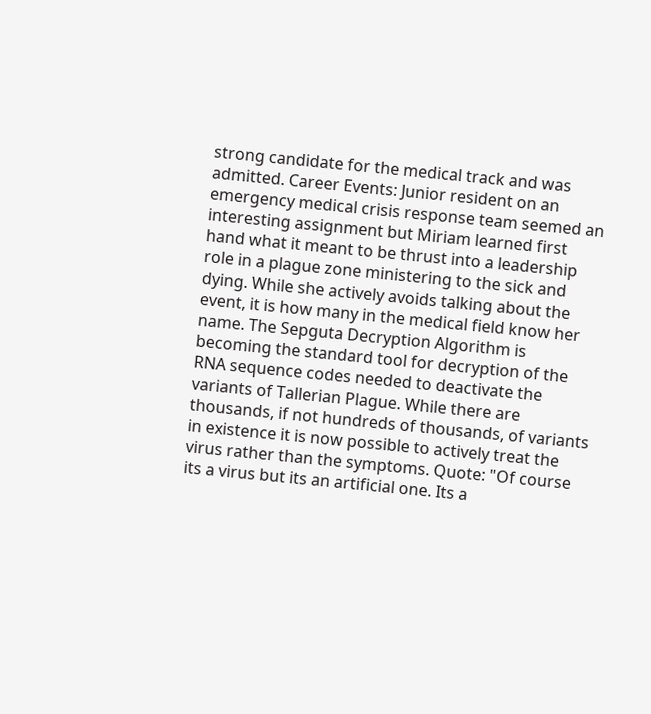strong candidate for the medical track and was admitted. Career Events: Junior resident on an emergency medical crisis response team seemed an interesting assignment but Miriam learned first hand what it meant to be thrust into a leadership role in a plague zone ministering to the sick and dying. While she actively avoids talking about the event, it is how many in the medical field know her name. The Sepguta Decryption Algorithm is becoming the standard tool for decryption of the RNA sequence codes needed to deactivate the variants of Tallerian Plague. While there are thousands, if not hundreds of thousands, of variants in existence it is now possible to actively treat the virus rather than the symptoms. Quote: "Of course its a virus but its an artificial one. Its a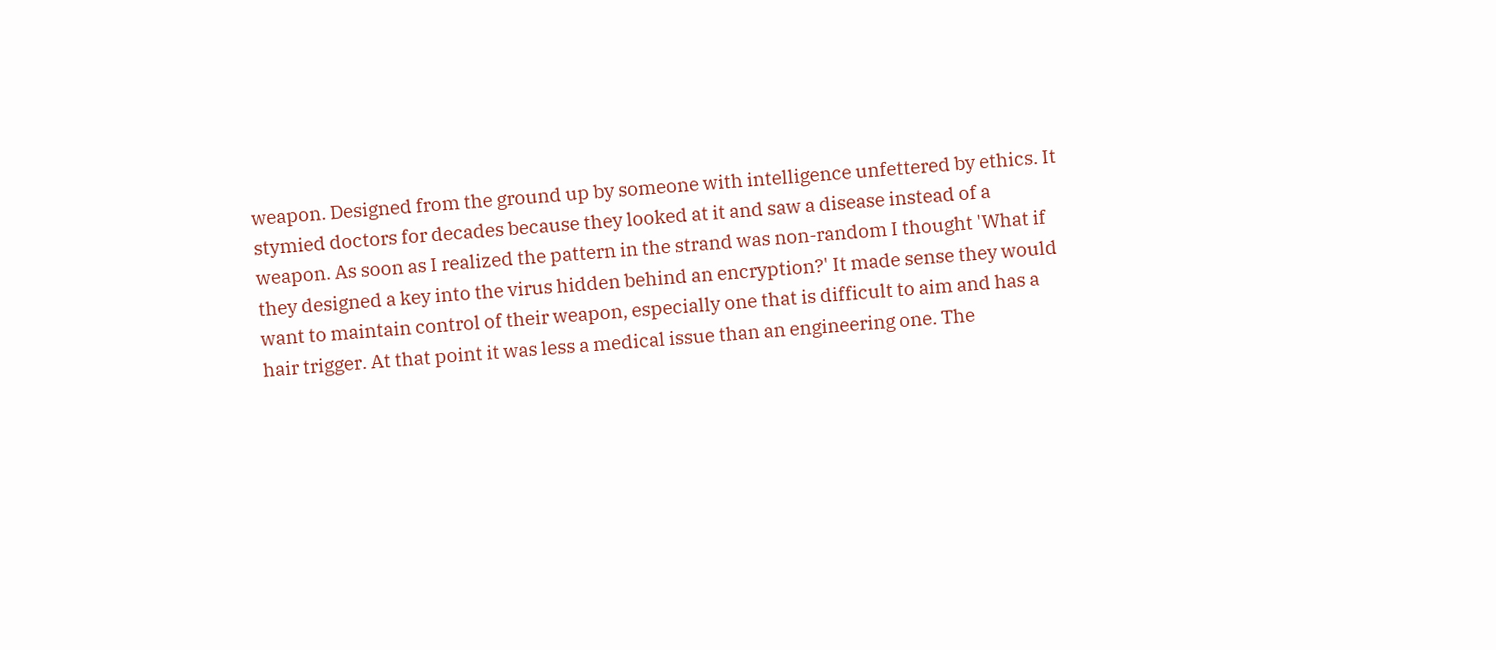weapon. Designed from the ground up by someone with intelligence unfettered by ethics. It stymied doctors for decades because they looked at it and saw a disease instead of a weapon. As soon as I realized the pattern in the strand was non-random I thought 'What if they designed a key into the virus hidden behind an encryption?' It made sense they would want to maintain control of their weapon, especially one that is difficult to aim and has a hair trigger. At that point it was less a medical issue than an engineering one. The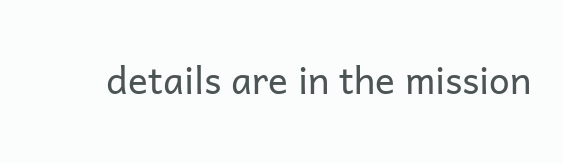details are in the mission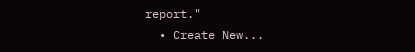report."
  • Create New...